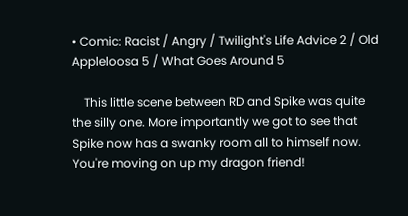• Comic: Racist / Angry / Twilight's Life Advice 2 / Old Appleloosa 5 / What Goes Around 5

    This little scene between RD and Spike was quite the silly one. More importantly we got to see that Spike now has a swanky room all to himself now. You're moving on up my dragon friend!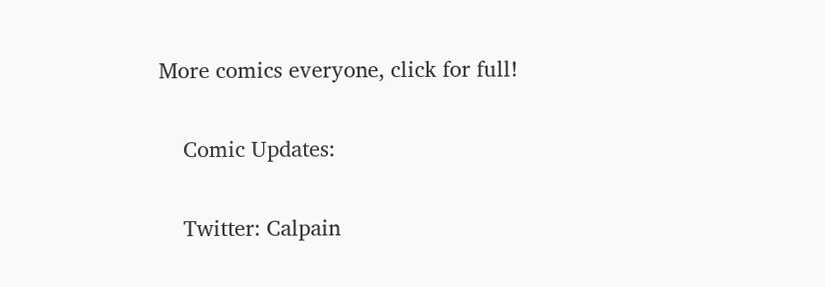More comics everyone, click for full!

    Comic Updates:

    Twitter: Calpain